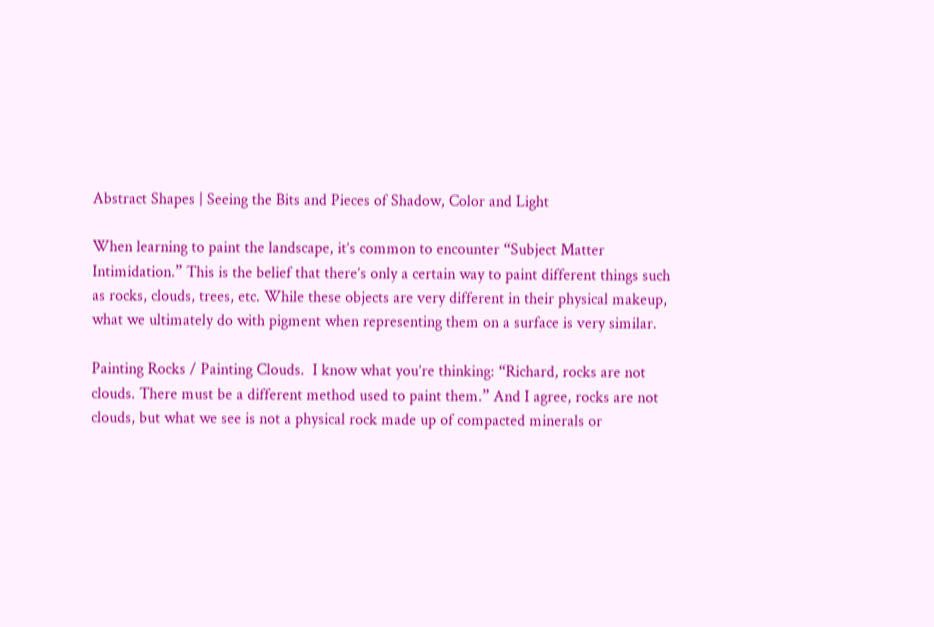Abstract Shapes | Seeing the Bits and Pieces of Shadow, Color and Light

When learning to paint the landscape, it’s common to encounter “Subject Matter Intimidation.” This is the belief that there’s only a certain way to paint different things such as rocks, clouds, trees, etc. While these objects are very different in their physical makeup, what we ultimately do with pigment when representing them on a surface is very similar.

Painting Rocks / Painting Clouds.  I know what you’re thinking: “Richard, rocks are not clouds. There must be a different method used to paint them.” And I agree, rocks are not clouds, but what we see is not a physical rock made up of compacted minerals or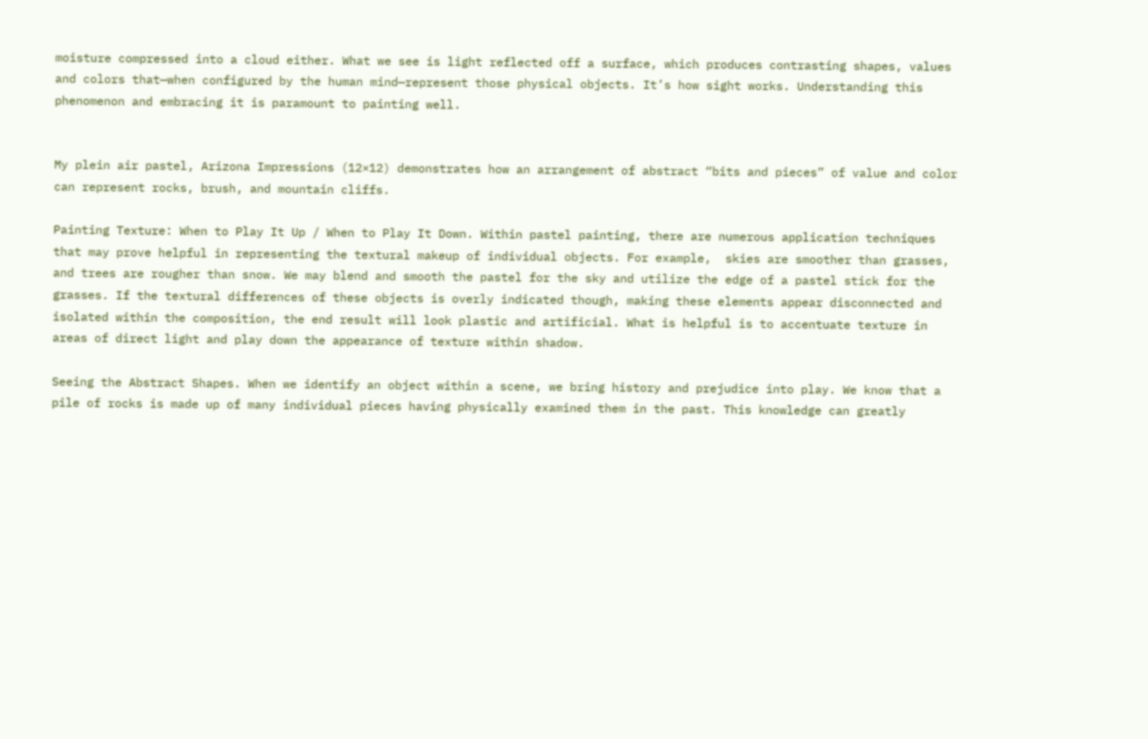moisture compressed into a cloud either. What we see is light reflected off a surface, which produces contrasting shapes, values and colors that—when configured by the human mind—represent those physical objects. It’s how sight works. Understanding this phenomenon and embracing it is paramount to painting well.


My plein air pastel, Arizona Impressions (12×12) demonstrates how an arrangement of abstract “bits and pieces” of value and color can represent rocks, brush, and mountain cliffs.

Painting Texture: When to Play It Up / When to Play It Down. Within pastel painting, there are numerous application techniques that may prove helpful in representing the textural makeup of individual objects. For example,  skies are smoother than grasses, and trees are rougher than snow. We may blend and smooth the pastel for the sky and utilize the edge of a pastel stick for the grasses. If the textural differences of these objects is overly indicated though, making these elements appear disconnected and isolated within the composition, the end result will look plastic and artificial. What is helpful is to accentuate texture in areas of direct light and play down the appearance of texture within shadow.

Seeing the Abstract Shapes. When we identify an object within a scene, we bring history and prejudice into play. We know that a pile of rocks is made up of many individual pieces having physically examined them in the past. This knowledge can greatly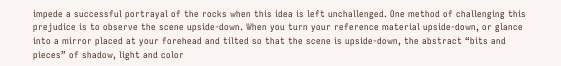impede a successful portrayal of the rocks when this idea is left unchallenged. One method of challenging this prejudice is to observe the scene upside-down. When you turn your reference material upside-down, or glance into a mirror placed at your forehead and tilted so that the scene is upside-down, the abstract “bits and pieces” of shadow, light and color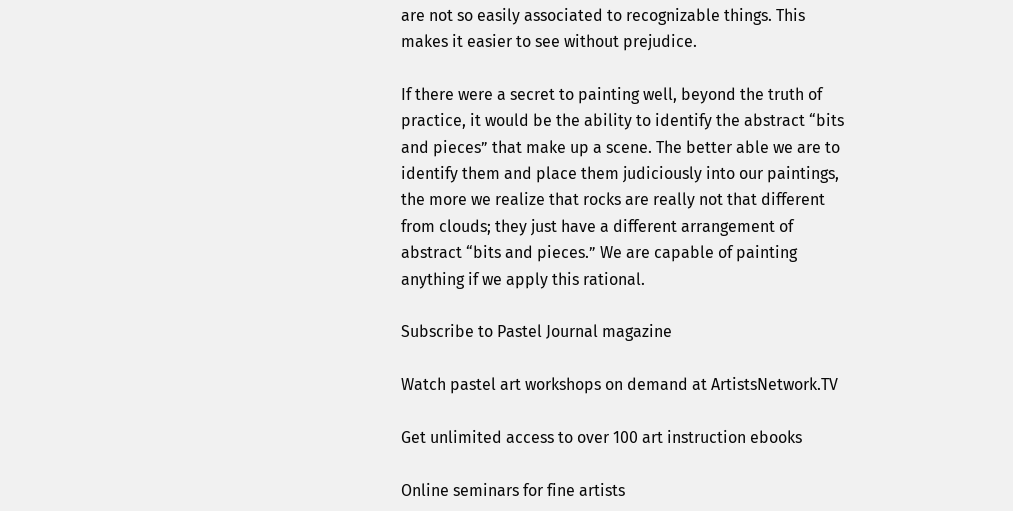are not so easily associated to recognizable things. This makes it easier to see without prejudice.

If there were a secret to painting well, beyond the truth of practice, it would be the ability to identify the abstract “bits and pieces” that make up a scene. The better able we are to identify them and place them judiciously into our paintings, the more we realize that rocks are really not that different from clouds; they just have a different arrangement of abstract “bits and pieces.” We are capable of painting anything if we apply this rational.

Subscribe to Pastel Journal magazine

Watch pastel art workshops on demand at ArtistsNetwork.TV

Get unlimited access to over 100 art instruction ebooks

Online seminars for fine artists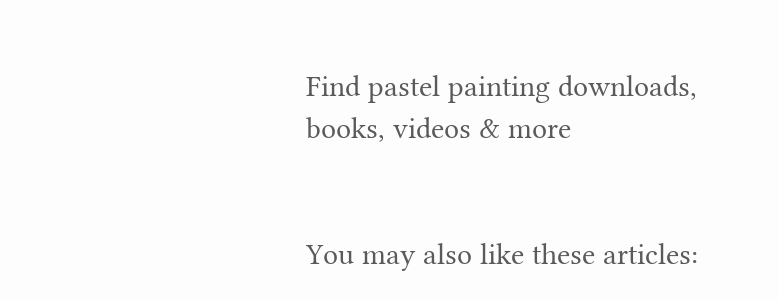Find pastel painting downloads, books, videos & more


You may also like these articles: